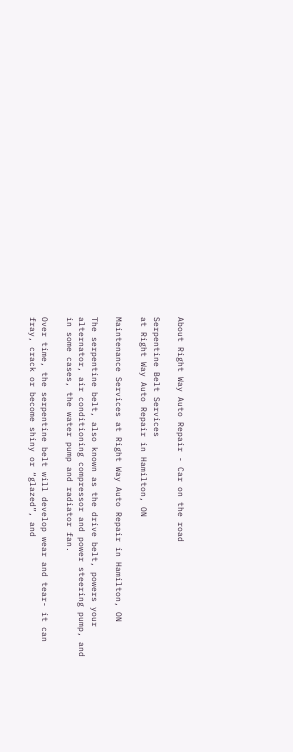About Right Way Auto Repair - Car on the road

Serpentine Belt Services
at Right Way Auto Repair in Hamilton, ON

Maintenance Services at Right Way Auto Repair in Hamilton, ON

The serpentine belt, also known as the drive belt, powers your alternator, air conditioning compressor and power steering pump, and in some cases, the water pump and radiator fan.

Over time, the serpentine belt will develop wear and tear- it can fray, crack or become shiny or “glazed”, and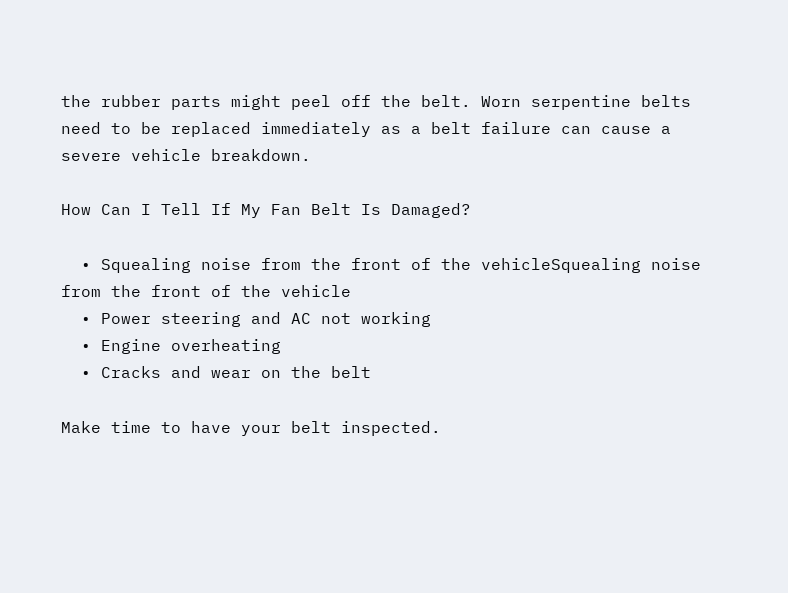the rubber parts might peel off the belt. Worn serpentine belts need to be replaced immediately as a belt failure can cause a severe vehicle breakdown.

How Can I Tell If My Fan Belt Is Damaged?

  • Squealing noise from the front of the vehicleSquealing noise from the front of the vehicle
  • Power steering and AC not working
  • Engine overheating
  • Cracks and wear on the belt

Make time to have your belt inspected.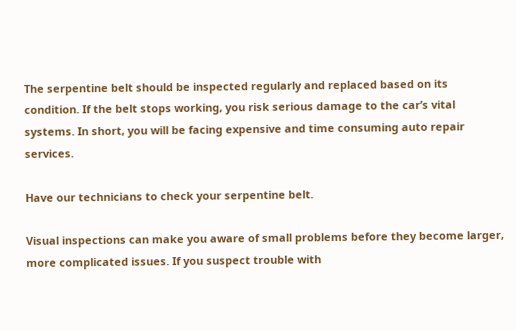The serpentine belt should be inspected regularly and replaced based on its condition. If the belt stops working, you risk serious damage to the car’s vital systems. In short, you will be facing expensive and time consuming auto repair services.

Have our technicians to check your serpentine belt.

Visual inspections can make you aware of small problems before they become larger, more complicated issues. If you suspect trouble with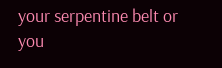your serpentine belt or you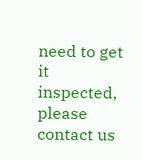need to get it inspected, please contact us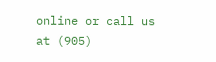online or call us at (905)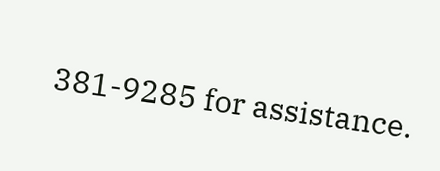381-9285 for assistance.